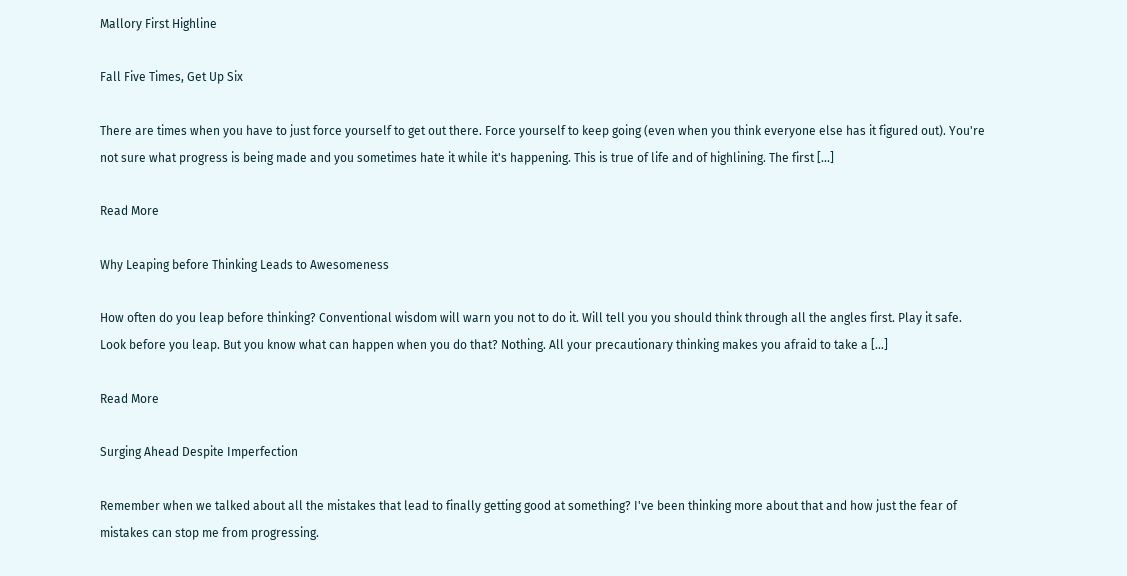Mallory First Highline

Fall Five Times, Get Up Six

There are times when you have to just force yourself to get out there. Force yourself to keep going (even when you think everyone else has it figured out). You're not sure what progress is being made and you sometimes hate it while it's happening. This is true of life and of highlining. The first [...]

Read More

Why Leaping before Thinking Leads to Awesomeness

How often do you leap before thinking? Conventional wisdom will warn you not to do it. Will tell you you should think through all the angles first. Play it safe. Look before you leap. But you know what can happen when you do that? Nothing. All your precautionary thinking makes you afraid to take a [...]

Read More

Surging Ahead Despite Imperfection

Remember when we talked about all the mistakes that lead to finally getting good at something? I've been thinking more about that and how just the fear of mistakes can stop me from progressing.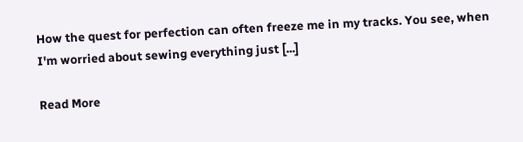How the quest for perfection can often freeze me in my tracks. You see, when I'm worried about sewing everything just [...]

Read More